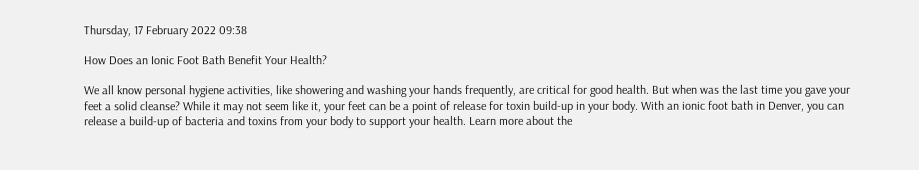Thursday, 17 February 2022 09:38

How Does an Ionic Foot Bath Benefit Your Health?

We all know personal hygiene activities, like showering and washing your hands frequently, are critical for good health. But when was the last time you gave your feet a solid cleanse? While it may not seem like it, your feet can be a point of release for toxin build-up in your body. With an ionic foot bath in Denver, you can release a build-up of bacteria and toxins from your body to support your health. Learn more about the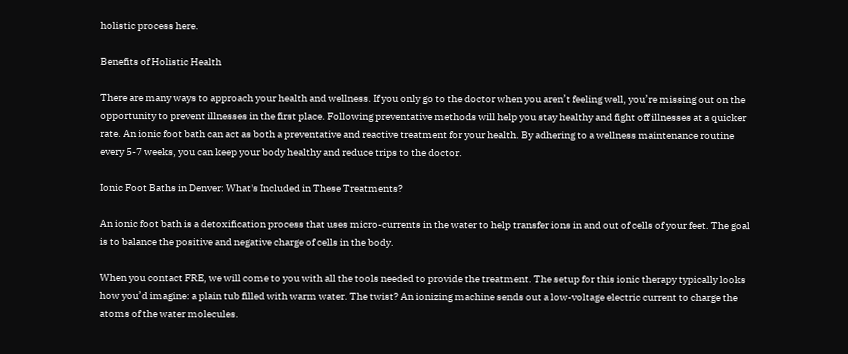holistic process here.

Benefits of Holistic Health

There are many ways to approach your health and wellness. If you only go to the doctor when you aren’t feeling well, you’re missing out on the opportunity to prevent illnesses in the first place. Following preventative methods will help you stay healthy and fight off illnesses at a quicker rate. An ionic foot bath can act as both a preventative and reactive treatment for your health. By adhering to a wellness maintenance routine every 5-7 weeks, you can keep your body healthy and reduce trips to the doctor.

Ionic Foot Baths in Denver: What's Included in These Treatments?

An ionic foot bath is a detoxification process that uses micro-currents in the water to help transfer ions in and out of cells of your feet. The goal is to balance the positive and negative charge of cells in the body.

When you contact FRE, we will come to you with all the tools needed to provide the treatment. The setup for this ionic therapy typically looks how you’d imagine: a plain tub filled with warm water. The twist? An ionizing machine sends out a low-voltage electric current to charge the atoms of the water molecules.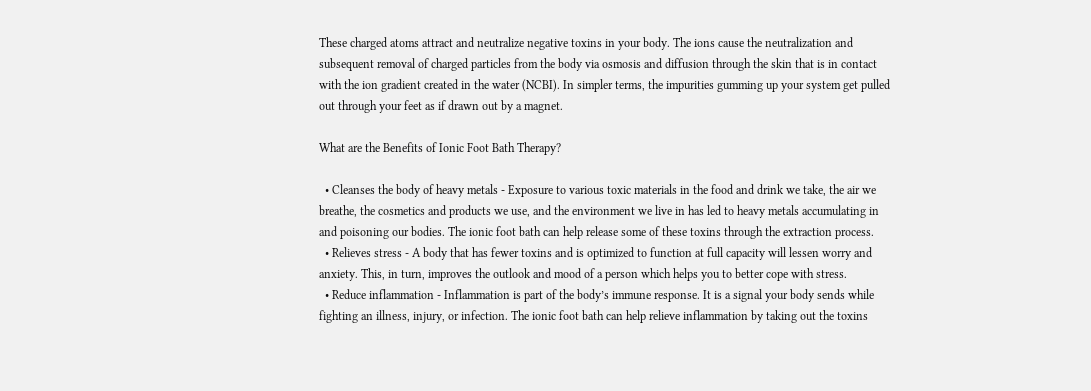These charged atoms attract and neutralize negative toxins in your body. The ions cause the neutralization and subsequent removal of charged particles from the body via osmosis and diffusion through the skin that is in contact with the ion gradient created in the water (NCBI). In simpler terms, the impurities gumming up your system get pulled out through your feet as if drawn out by a magnet.

What are the Benefits of Ionic Foot Bath Therapy?

  • Cleanses the body of heavy metals - Exposure to various toxic materials in the food and drink we take, the air we breathe, the cosmetics and products we use, and the environment we live in has led to heavy metals accumulating in and poisoning our bodies. The ionic foot bath can help release some of these toxins through the extraction process.
  • Relieves stress - A body that has fewer toxins and is optimized to function at full capacity will lessen worry and anxiety. This, in turn, improves the outlook and mood of a person which helps you to better cope with stress.
  • Reduce inflammation - Inflammation is part of the body’s immune response. It is a signal your body sends while fighting an illness, injury, or infection. The ionic foot bath can help relieve inflammation by taking out the toxins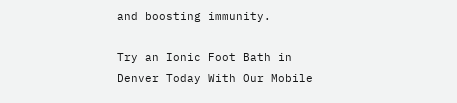and boosting immunity.

Try an Ionic Foot Bath in Denver Today With Our Mobile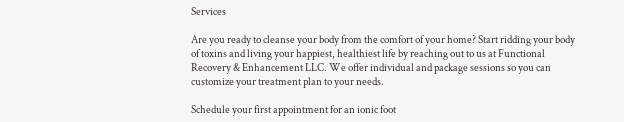Services

Are you ready to cleanse your body from the comfort of your home? Start ridding your body of toxins and living your happiest, healthiest life by reaching out to us at Functional Recovery & Enhancement LLC. We offer individual and package sessions so you can customize your treatment plan to your needs.

Schedule your first appointment for an ionic foot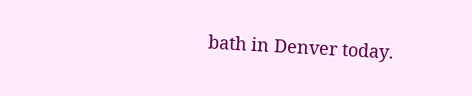bath in Denver today.